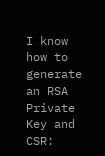I know how to generate an RSA Private Key and CSR: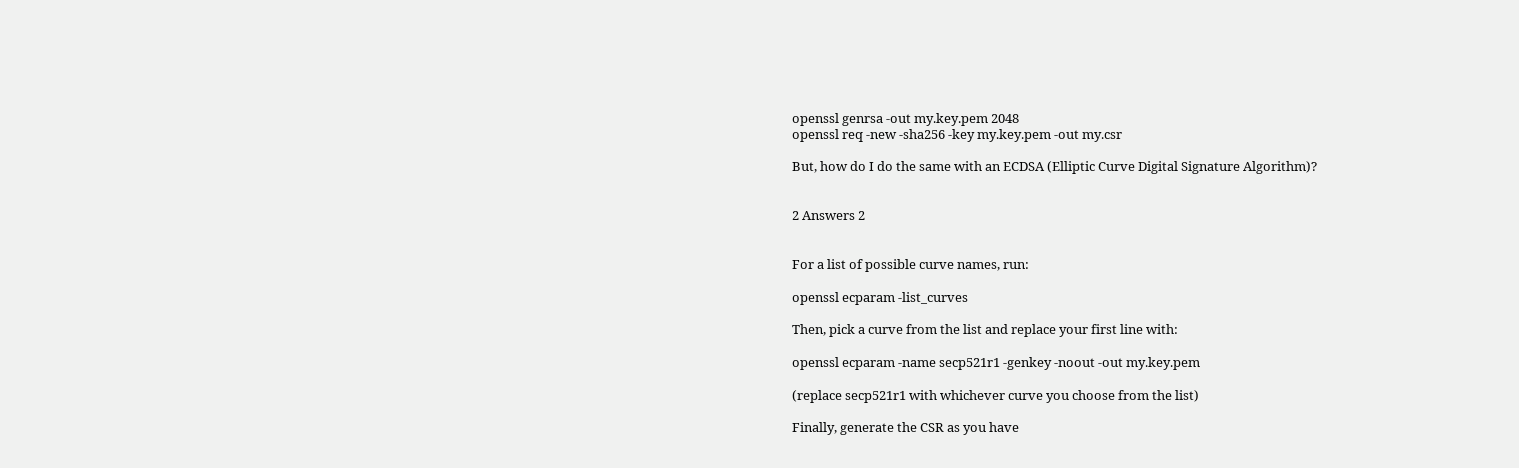openssl genrsa -out my.key.pem 2048
openssl req -new -sha256 -key my.key.pem -out my.csr

But, how do I do the same with an ECDSA (Elliptic Curve Digital Signature Algorithm)?


2 Answers 2


For a list of possible curve names, run:

openssl ecparam -list_curves

Then, pick a curve from the list and replace your first line with:

openssl ecparam -name secp521r1 -genkey -noout -out my.key.pem

(replace secp521r1 with whichever curve you choose from the list)

Finally, generate the CSR as you have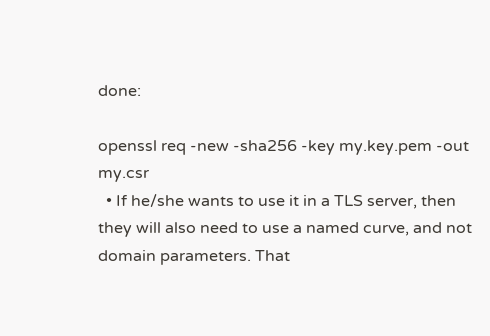done:

openssl req -new -sha256 -key my.key.pem -out my.csr
  • If he/she wants to use it in a TLS server, then they will also need to use a named curve, and not domain parameters. That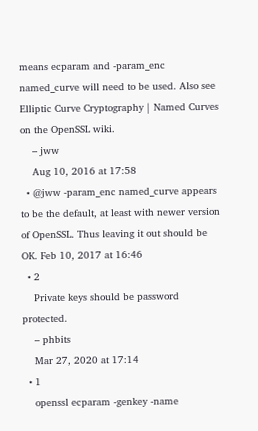means ecparam and -param_enc named_curve will need to be used. Also see Elliptic Curve Cryptography | Named Curves on the OpenSSL wiki.
    – jww
    Aug 10, 2016 at 17:58
  • @jww -param_enc named_curve appears to be the default, at least with newer version of OpenSSL. Thus leaving it out should be OK. Feb 10, 2017 at 16:46
  • 2
    Private keys should be password protected.
    – phbits
    Mar 27, 2020 at 17:14
  • 1
    openssl ecparam -genkey -name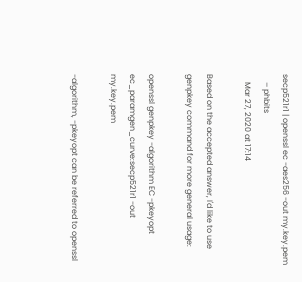secp521r1 | openssl ec -aes256 -out my.key.pem
    – phbits
    Mar 27, 2020 at 17:14

Based on the accepted answer, I'd like to use genpkey command for more general usage:

openssl genpkey -algorithm EC -pkeyopt ec_paramgen_curve:secp521r1 -out my.key.pem

-algorithm, -pkeyopt can be referred to openssl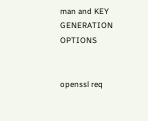man and KEY GENERATION OPTIONS


openssl req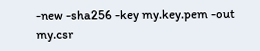-new -sha256 -key my.key.pem -out my.csr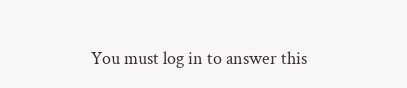You must log in to answer this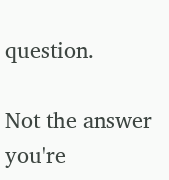question.

Not the answer you're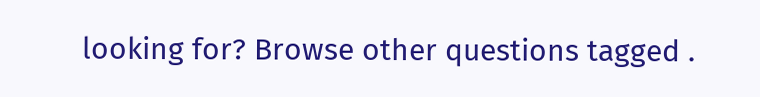looking for? Browse other questions tagged .